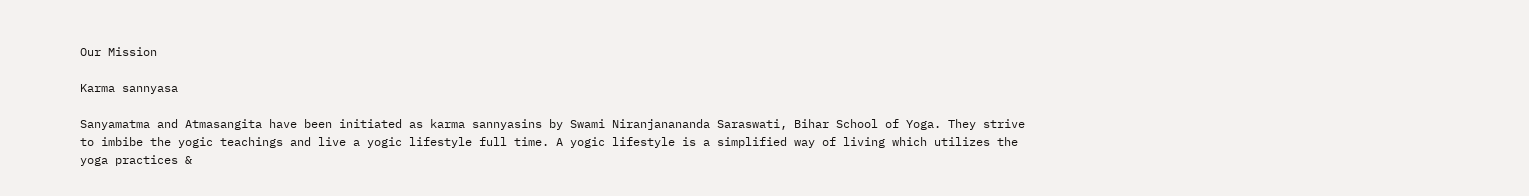Our Mission

Karma sannyasa

Sanyamatma and Atmasangita have been initiated as karma sannyasins by Swami Niranjanananda Saraswati, Bihar School of Yoga. They strive to imbibe the yogic teachings and live a yogic lifestyle full time. A yogic lifestyle is a simplified way of living which utilizes the yoga practices &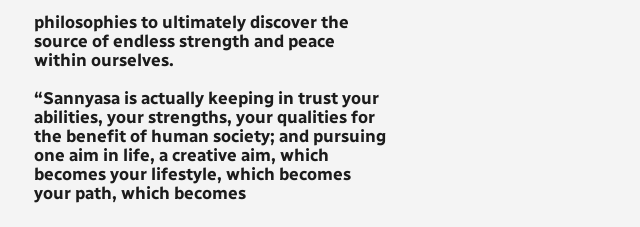philosophies to ultimately discover the source of endless strength and peace within ourselves.

“Sannyasa is actually keeping in trust your abilities, your strengths, your qualities for the benefit of human society; and pursuing one aim in life, a creative aim, which becomes your lifestyle, which becomes your path, which becomes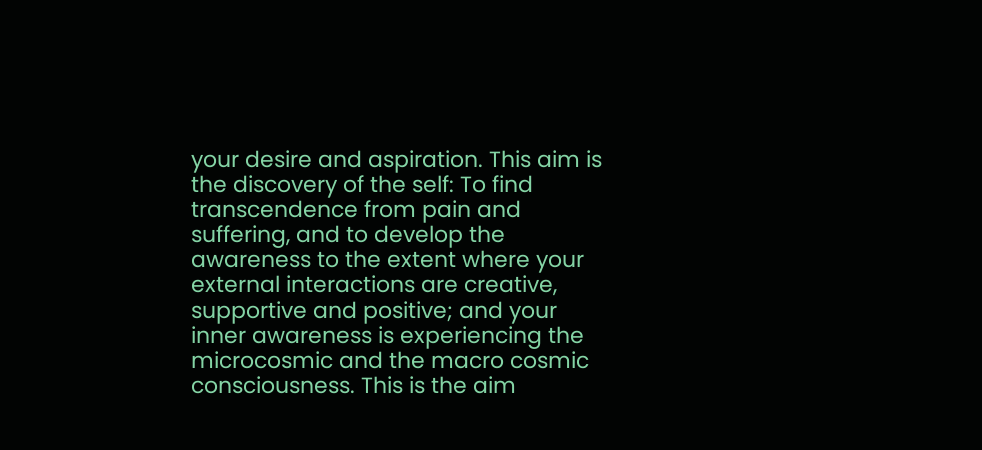your desire and aspiration. This aim is the discovery of the self: To find transcendence from pain and suffering, and to develop the awareness to the extent where your external interactions are creative, supportive and positive; and your inner awareness is experiencing the microcosmic and the macro cosmic consciousness. This is the aim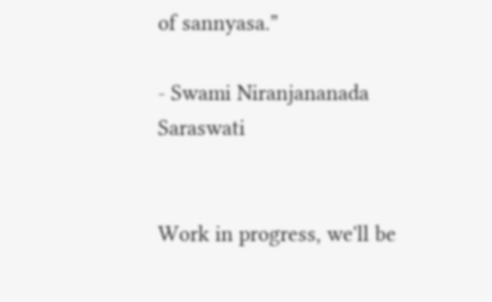of sannyasa.”

- Swami Niranjananada Saraswati


Work in progress, we'll be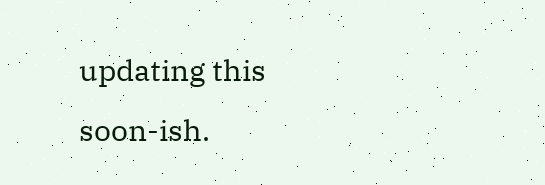updating this soon-ish.